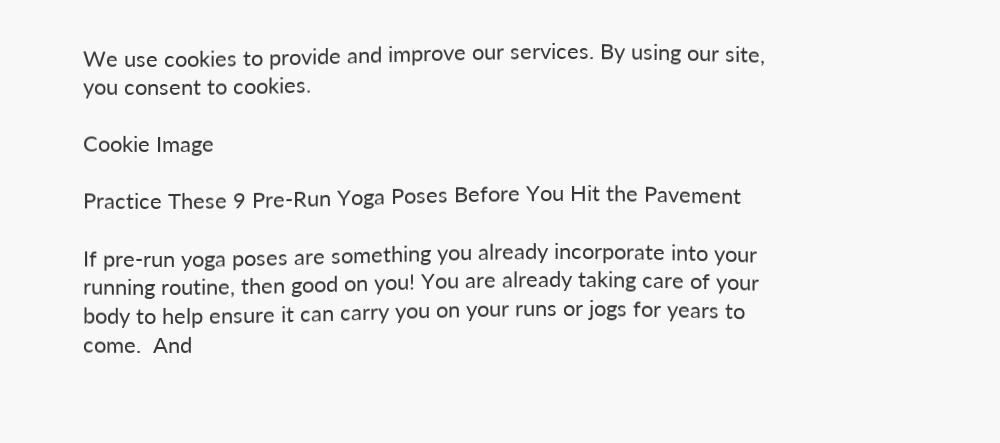We use cookies to provide and improve our services. By using our site, you consent to cookies.

Cookie Image

Practice These 9 Pre-Run Yoga Poses Before You Hit the Pavement

If pre-run yoga poses are something you already incorporate into your running routine, then good on you! You are already taking care of your body to help ensure it can carry you on your runs or jogs for years to come.  And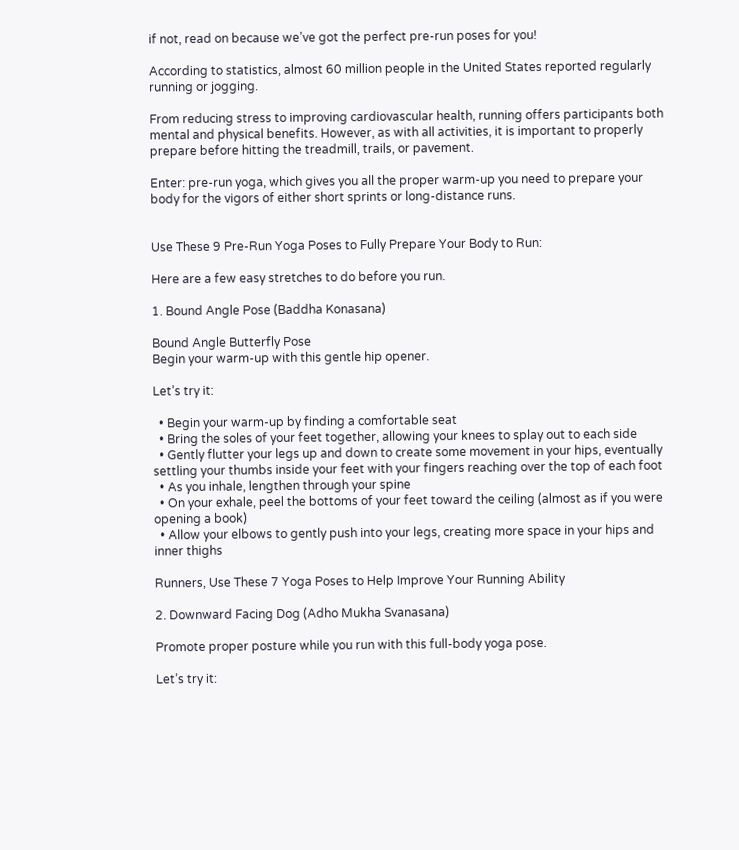if not, read on because we’ve got the perfect pre-run poses for you!

According to statistics, almost 60 million people in the United States reported regularly running or jogging.

From reducing stress to improving cardiovascular health, running offers participants both mental and physical benefits. However, as with all activities, it is important to properly prepare before hitting the treadmill, trails, or pavement.

Enter: pre-run yoga, which gives you all the proper warm-up you need to prepare your body for the vigors of either short sprints or long-distance runs.


Use These 9 Pre-Run Yoga Poses to Fully Prepare Your Body to Run:

Here are a few easy stretches to do before you run.

1. Bound Angle Pose (Baddha Konasana)

Bound Angle Butterfly Pose
Begin your warm-up with this gentle hip opener.

Let’s try it:

  • Begin your warm-up by finding a comfortable seat
  • Bring the soles of your feet together, allowing your knees to splay out to each side
  • Gently flutter your legs up and down to create some movement in your hips, eventually settling your thumbs inside your feet with your fingers reaching over the top of each foot
  • As you inhale, lengthen through your spine
  • On your exhale, peel the bottoms of your feet toward the ceiling (almost as if you were opening a book)
  • Allow your elbows to gently push into your legs, creating more space in your hips and inner thighs

Runners, Use These 7 Yoga Poses to Help Improve Your Running Ability

2. Downward Facing Dog (Adho Mukha Svanasana)

Promote proper posture while you run with this full-body yoga pose.

Let’s try it: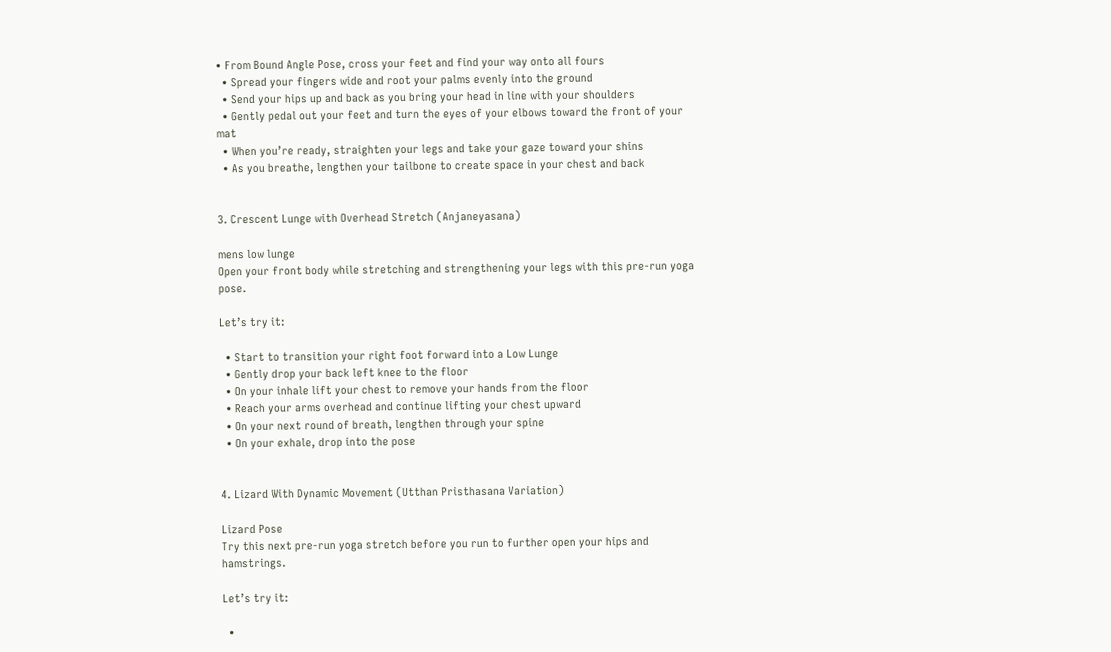• From Bound Angle Pose, cross your feet and find your way onto all fours
  • Spread your fingers wide and root your palms evenly into the ground
  • Send your hips up and back as you bring your head in line with your shoulders
  • Gently pedal out your feet and turn the eyes of your elbows toward the front of your mat
  • When you’re ready, straighten your legs and take your gaze toward your shins
  • As you breathe, lengthen your tailbone to create space in your chest and back


3. Crescent Lunge with Overhead Stretch (Anjaneyasana)

mens low lunge
Open your front body while stretching and strengthening your legs with this pre-run yoga pose.

Let’s try it:

  • Start to transition your right foot forward into a Low Lunge
  • Gently drop your back left knee to the floor
  • On your inhale lift your chest to remove your hands from the floor
  • Reach your arms overhead and continue lifting your chest upward
  • On your next round of breath, lengthen through your spine
  • On your exhale, drop into the pose


4. Lizard With Dynamic Movement (Utthan Pristhasana Variation)

Lizard Pose
Try this next pre-run yoga stretch before you run to further open your hips and hamstrings.

Let’s try it:

  •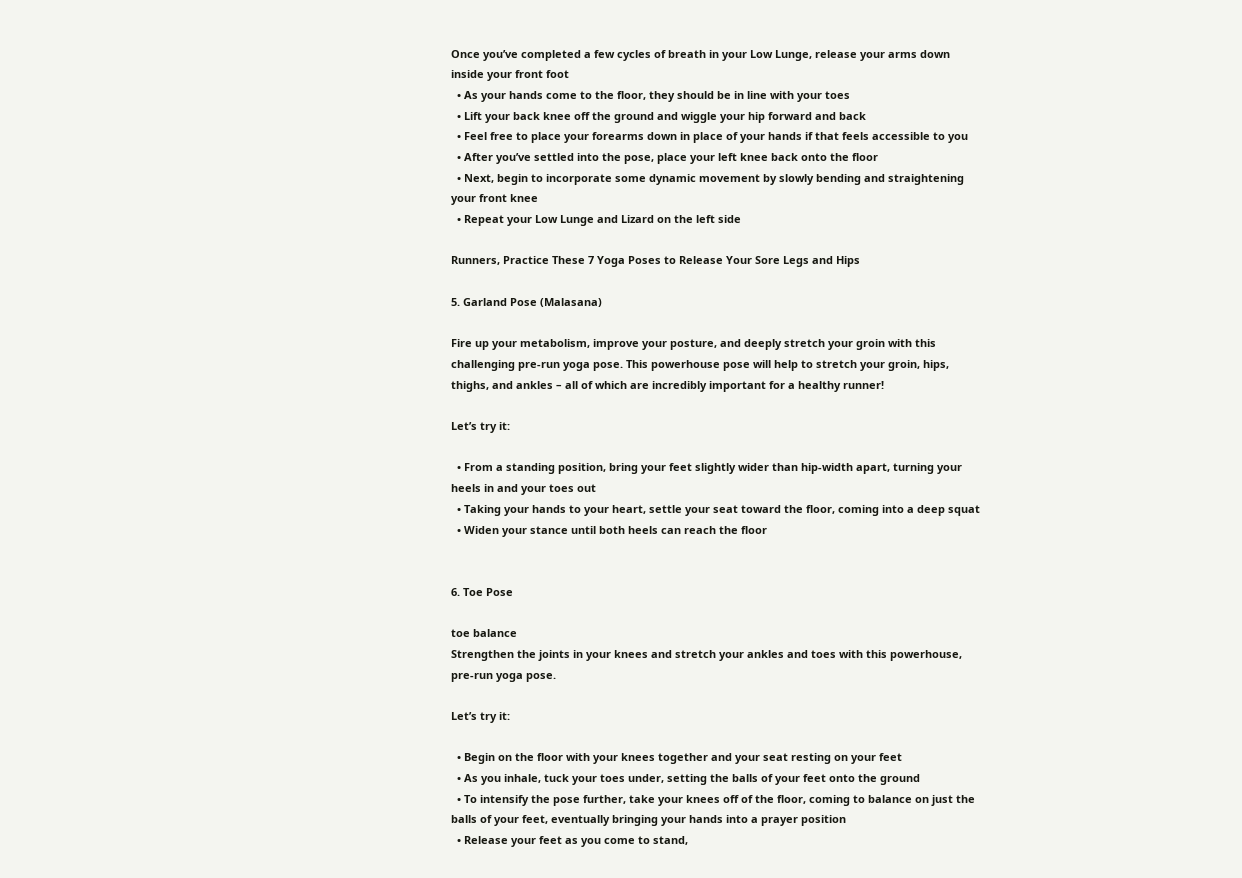Once you’ve completed a few cycles of breath in your Low Lunge, release your arms down inside your front foot
  • As your hands come to the floor, they should be in line with your toes
  • Lift your back knee off the ground and wiggle your hip forward and back
  • Feel free to place your forearms down in place of your hands if that feels accessible to you
  • After you’ve settled into the pose, place your left knee back onto the floor
  • Next, begin to incorporate some dynamic movement by slowly bending and straightening your front knee
  • Repeat your Low Lunge and Lizard on the left side

Runners, Practice These 7 Yoga Poses to Release Your Sore Legs and Hips

5. Garland Pose (Malasana)

Fire up your metabolism, improve your posture, and deeply stretch your groin with this challenging pre-run yoga pose. This powerhouse pose will help to stretch your groin, hips, thighs, and ankles – all of which are incredibly important for a healthy runner!

Let’s try it:

  • From a standing position, bring your feet slightly wider than hip-width apart, turning your heels in and your toes out
  • Taking your hands to your heart, settle your seat toward the floor, coming into a deep squat
  • Widen your stance until both heels can reach the floor


6. Toe Pose

toe balance
Strengthen the joints in your knees and stretch your ankles and toes with this powerhouse, pre-run yoga pose.

Let’s try it:

  • Begin on the floor with your knees together and your seat resting on your feet
  • As you inhale, tuck your toes under, setting the balls of your feet onto the ground
  • To intensify the pose further, take your knees off of the floor, coming to balance on just the balls of your feet, eventually bringing your hands into a prayer position
  • Release your feet as you come to stand,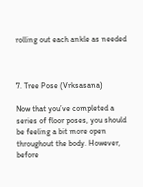rolling out each ankle as needed



7. Tree Pose (Vrksasana)

Now that you’ve completed a series of floor poses, you should be feeling a bit more open throughout the body. However, before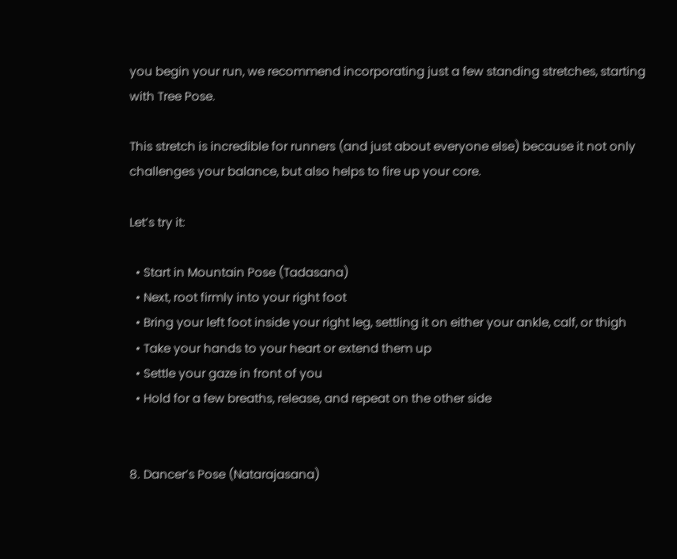you begin your run, we recommend incorporating just a few standing stretches, starting with Tree Pose.

This stretch is incredible for runners (and just about everyone else) because it not only challenges your balance, but also helps to fire up your core.

Let’s try it:

  • Start in Mountain Pose (Tadasana)
  • Next, root firmly into your right foot
  • Bring your left foot inside your right leg, settling it on either your ankle, calf, or thigh
  • Take your hands to your heart or extend them up
  • Settle your gaze in front of you
  • Hold for a few breaths, release, and repeat on the other side


8. Dancer’s Pose (Natarajasana)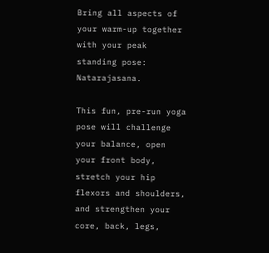Bring all aspects of your warm-up together with your peak standing pose: Natarajasana.

This fun, pre-run yoga pose will challenge your balance, open your front body, stretch your hip flexors and shoulders, and strengthen your core, back, legs,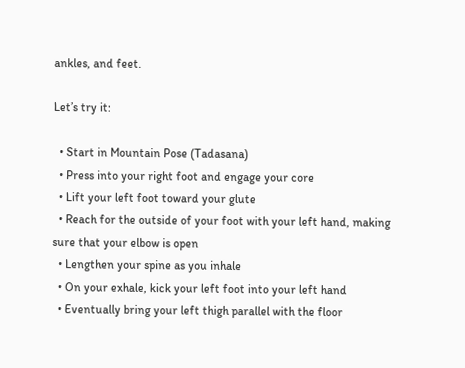ankles, and feet.

Let’s try it:

  • Start in Mountain Pose (Tadasana)
  • Press into your right foot and engage your core
  • Lift your left foot toward your glute
  • Reach for the outside of your foot with your left hand, making sure that your elbow is open
  • Lengthen your spine as you inhale
  • On your exhale, kick your left foot into your left hand
  • Eventually bring your left thigh parallel with the floor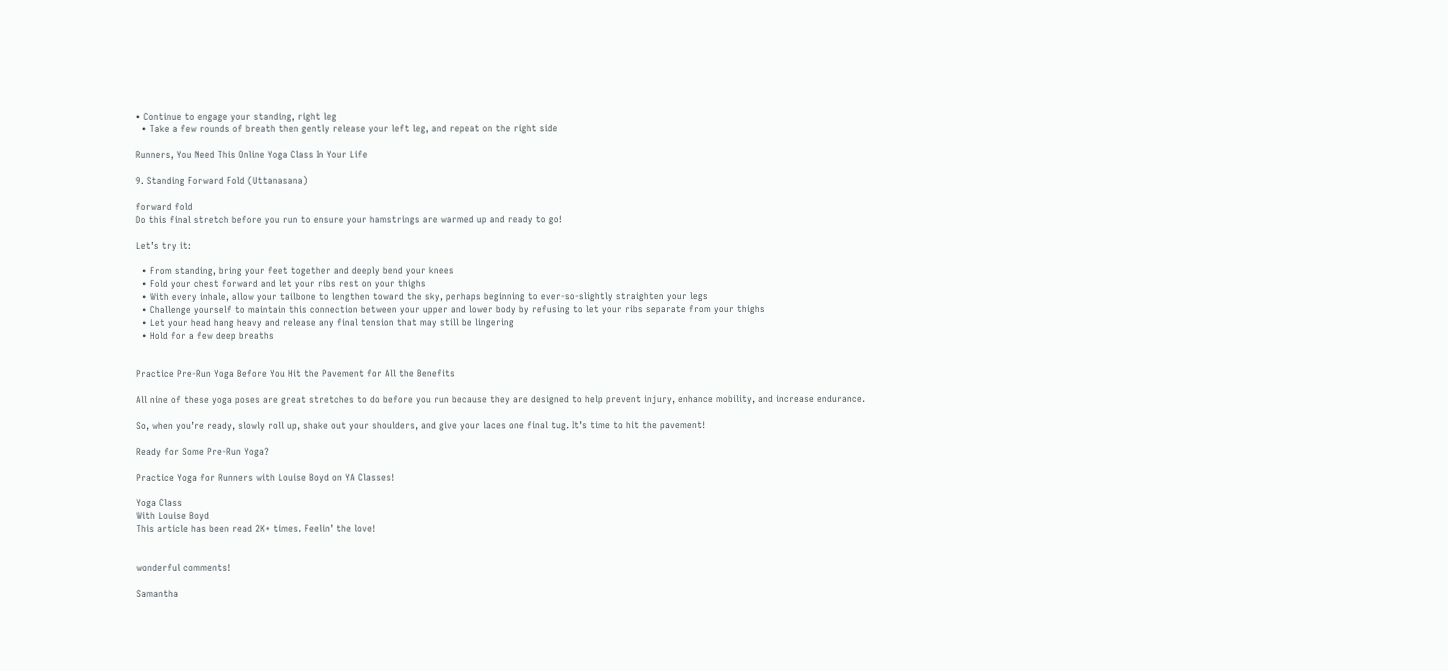• Continue to engage your standing, right leg
  • Take a few rounds of breath then gently release your left leg, and repeat on the right side

Runners, You Need This Online Yoga Class In Your Life

9. Standing Forward Fold (Uttanasana)

forward fold
Do this final stretch before you run to ensure your hamstrings are warmed up and ready to go!

Let’s try it:

  • From standing, bring your feet together and deeply bend your knees
  • Fold your chest forward and let your ribs rest on your thighs
  • With every inhale, allow your tailbone to lengthen toward the sky, perhaps beginning to ever-so-slightly straighten your legs
  • Challenge yourself to maintain this connection between your upper and lower body by refusing to let your ribs separate from your thighs
  • Let your head hang heavy and release any final tension that may still be lingering
  • Hold for a few deep breaths


Practice Pre-Run Yoga Before You Hit the Pavement for All the Benefits

All nine of these yoga poses are great stretches to do before you run because they are designed to help prevent injury, enhance mobility, and increase endurance.

So, when you’re ready, slowly roll up, shake out your shoulders, and give your laces one final tug. It’s time to hit the pavement!

Ready for Some Pre-Run Yoga?

Practice Yoga for Runners with Louise Boyd on YA Classes!

Yoga Class
With Louise Boyd
This article has been read 2K+ times. Feelin’ the love!


wonderful comments!

Samantha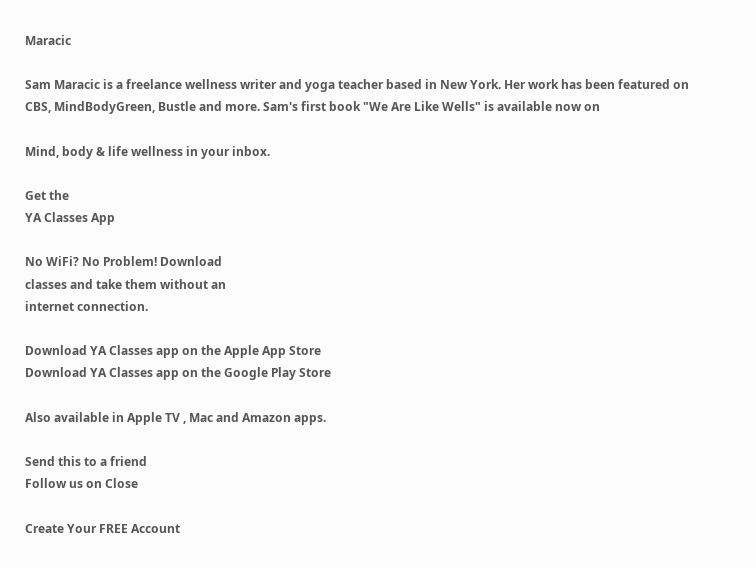Maracic

Sam Maracic is a freelance wellness writer and yoga teacher based in New York. Her work has been featured on CBS, MindBodyGreen, Bustle and more. Sam's first book "We Are Like Wells" is available now on

Mind, body & life wellness in your inbox.

Get the
YA Classes App

No WiFi? No Problem! Download
classes and take them without an
internet connection.

Download YA Classes app on the Apple App Store
Download YA Classes app on the Google Play Store

Also available in Apple TV , Mac and Amazon apps.

Send this to a friend
Follow us on Close

Create Your FREE Account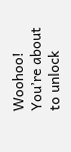Woohoo! You’re about to unlock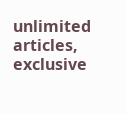unlimited articles, exclusive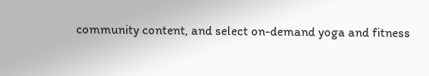community content, and select on-demand yoga and fitness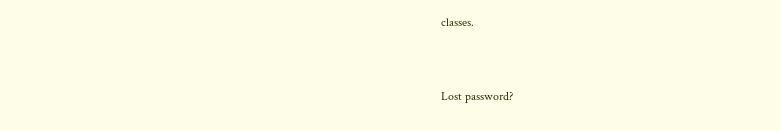classes.


Lost password?